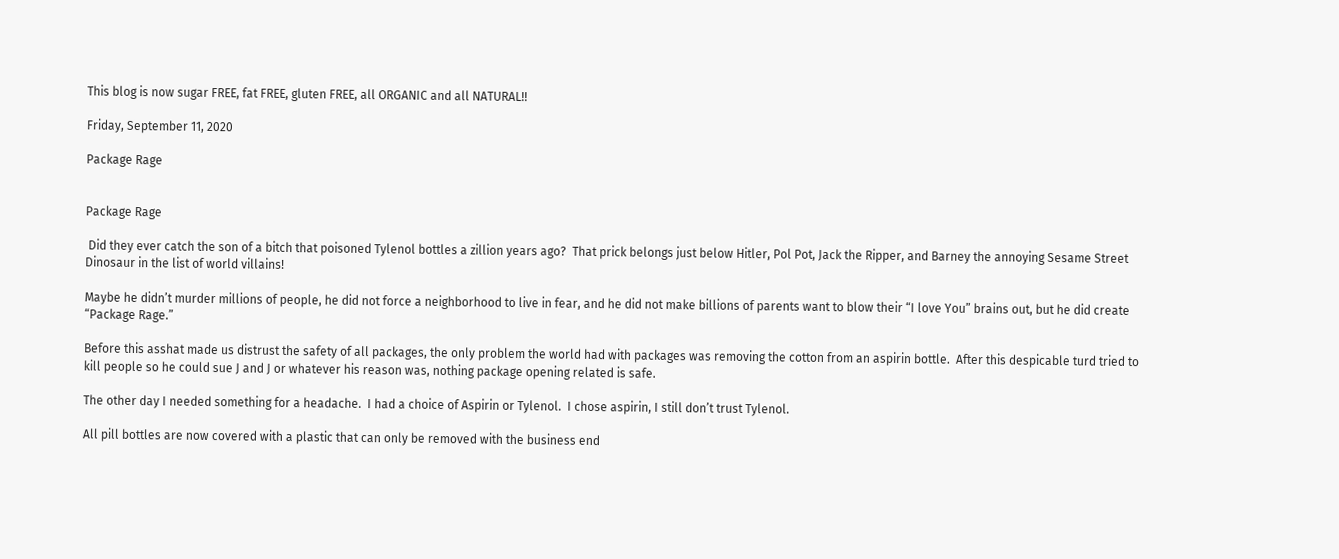This blog is now sugar FREE, fat FREE, gluten FREE, all ORGANIC and all NATURAL!!

Friday, September 11, 2020

Package Rage


Package Rage

 Did they ever catch the son of a bitch that poisoned Tylenol bottles a zillion years ago?  That prick belongs just below Hitler, Pol Pot, Jack the Ripper, and Barney the annoying Sesame Street Dinosaur in the list of world villains!

Maybe he didn’t murder millions of people, he did not force a neighborhood to live in fear, and he did not make billions of parents want to blow their “I love You” brains out, but he did create “Package Rage.”

Before this asshat made us distrust the safety of all packages, the only problem the world had with packages was removing the cotton from an aspirin bottle.  After this despicable turd tried to kill people so he could sue J and J or whatever his reason was, nothing package opening related is safe.

The other day I needed something for a headache.  I had a choice of Aspirin or Tylenol.  I chose aspirin, I still don’t trust Tylenol.

All pill bottles are now covered with a plastic that can only be removed with the business end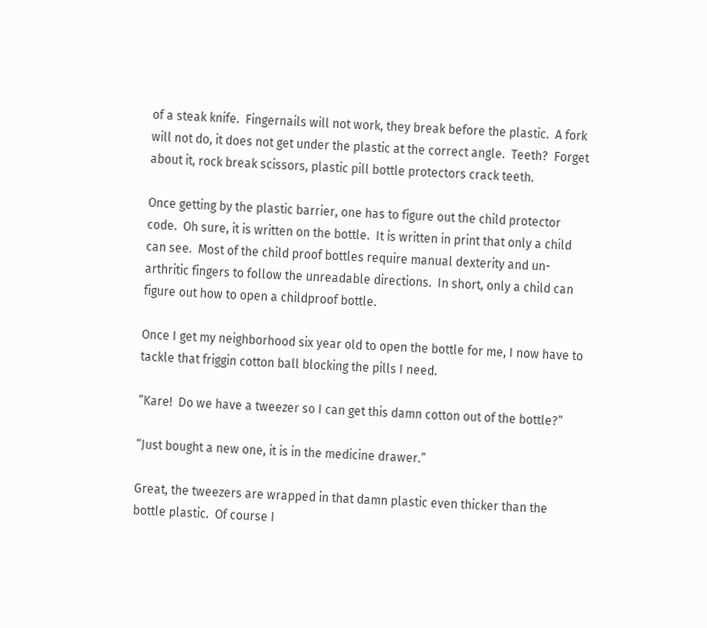of a steak knife.  Fingernails will not work, they break before the plastic.  A fork will not do, it does not get under the plastic at the correct angle.  Teeth?  Forget about it, rock break scissors, plastic pill bottle protectors crack teeth.

Once getting by the plastic barrier, one has to figure out the child protector code.  Oh sure, it is written on the bottle.  It is written in print that only a child can see.  Most of the child proof bottles require manual dexterity and un-arthritic fingers to follow the unreadable directions.  In short, only a child can figure out how to open a childproof bottle.

Once I get my neighborhood six year old to open the bottle for me, I now have to tackle that friggin cotton ball blocking the pills I need.

“Kare!  Do we have a tweezer so I can get this damn cotton out of the bottle?”

“Just bought a new one, it is in the medicine drawer.”

Great, the tweezers are wrapped in that damn plastic even thicker than the bottle plastic.  Of course I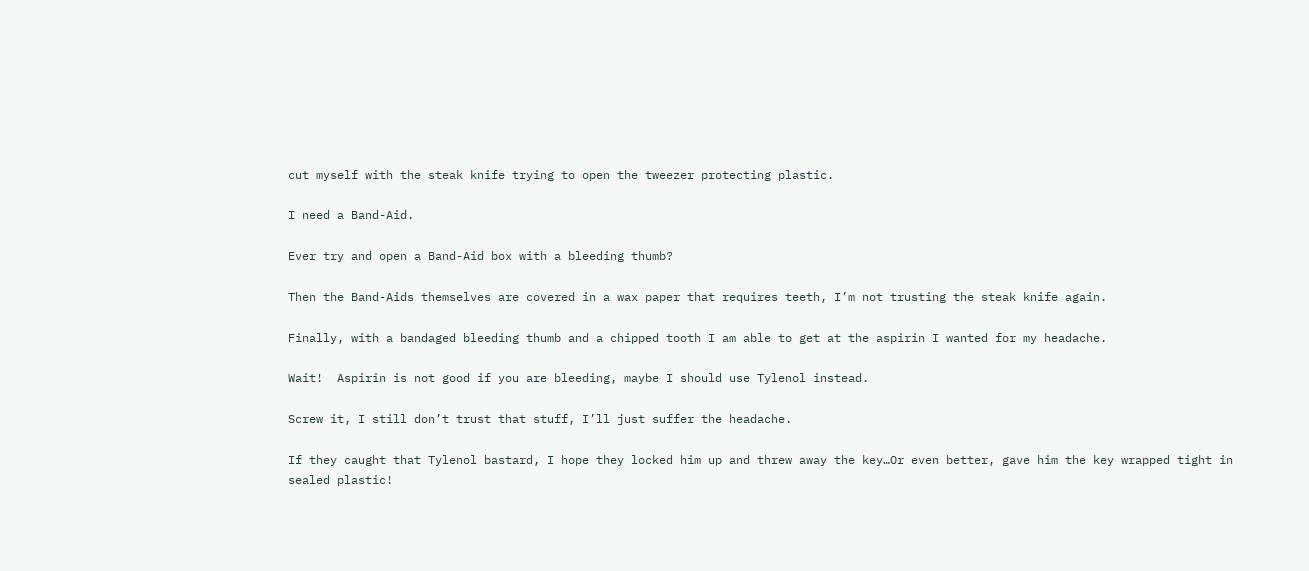cut myself with the steak knife trying to open the tweezer protecting plastic.

I need a Band-Aid.

Ever try and open a Band-Aid box with a bleeding thumb?

Then the Band-Aids themselves are covered in a wax paper that requires teeth, I’m not trusting the steak knife again.

Finally, with a bandaged bleeding thumb and a chipped tooth I am able to get at the aspirin I wanted for my headache.

Wait!  Aspirin is not good if you are bleeding, maybe I should use Tylenol instead.

Screw it, I still don’t trust that stuff, I’ll just suffer the headache.

If they caught that Tylenol bastard, I hope they locked him up and threw away the key…Or even better, gave him the key wrapped tight in sealed plastic!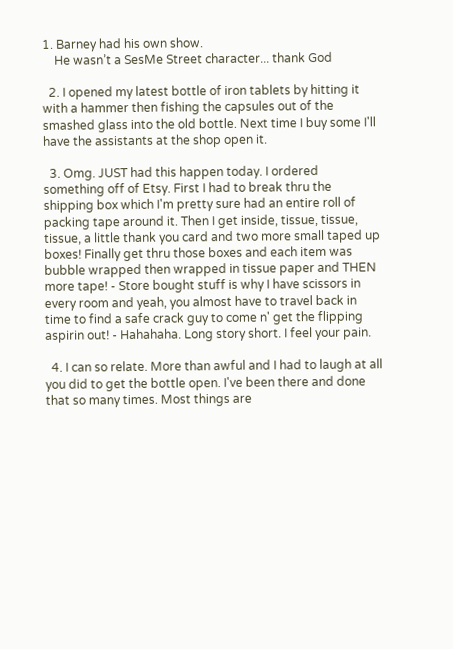1. Barney had his own show.
    He wasn’t a SesMe Street character... thank God

  2. I opened my latest bottle of iron tablets by hitting it with a hammer then fishing the capsules out of the smashed glass into the old bottle. Next time I buy some I'll have the assistants at the shop open it.

  3. Omg. JUST had this happen today. I ordered something off of Etsy. First I had to break thru the shipping box which I'm pretty sure had an entire roll of packing tape around it. Then I get inside, tissue, tissue, tissue, a little thank you card and two more small taped up boxes! Finally get thru those boxes and each item was bubble wrapped then wrapped in tissue paper and THEN more tape! - Store bought stuff is why I have scissors in every room and yeah, you almost have to travel back in time to find a safe crack guy to come n' get the flipping aspirin out! - Hahahaha. Long story short. I feel your pain.

  4. I can so relate. More than awful and I had to laugh at all you did to get the bottle open. I've been there and done that so many times. Most things are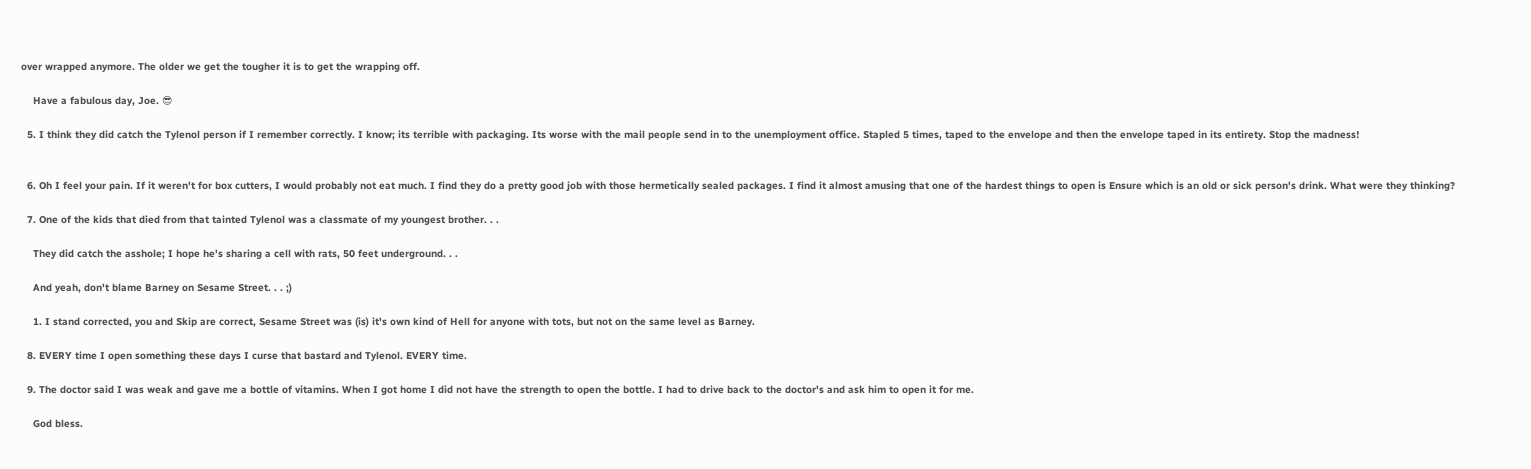over wrapped anymore. The older we get the tougher it is to get the wrapping off.

    Have a fabulous day, Joe. 😎

  5. I think they did catch the Tylenol person if I remember correctly. I know; its terrible with packaging. Its worse with the mail people send in to the unemployment office. Stapled 5 times, taped to the envelope and then the envelope taped in its entirety. Stop the madness!


  6. Oh I feel your pain. If it weren't for box cutters, I would probably not eat much. I find they do a pretty good job with those hermetically sealed packages. I find it almost amusing that one of the hardest things to open is Ensure which is an old or sick person's drink. What were they thinking?

  7. One of the kids that died from that tainted Tylenol was a classmate of my youngest brother. . .

    They did catch the asshole; I hope he's sharing a cell with rats, 50 feet underground. . .

    And yeah, don't blame Barney on Sesame Street. . . ;)

    1. I stand corrected, you and Skip are correct, Sesame Street was (is) it's own kind of Hell for anyone with tots, but not on the same level as Barney.

  8. EVERY time I open something these days I curse that bastard and Tylenol. EVERY time.

  9. The doctor said I was weak and gave me a bottle of vitamins. When I got home I did not have the strength to open the bottle. I had to drive back to the doctor's and ask him to open it for me.

    God bless.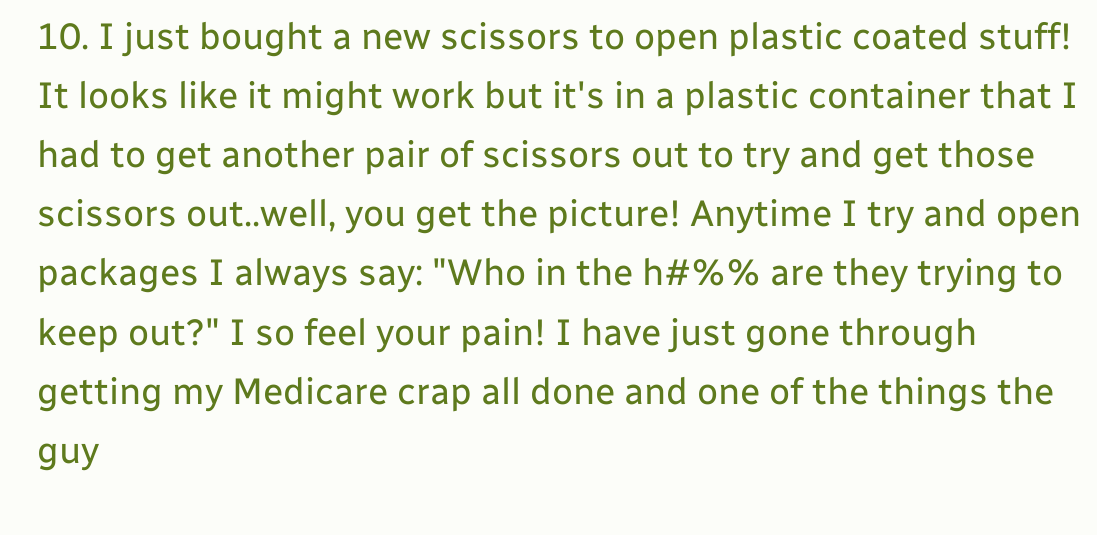10. I just bought a new scissors to open plastic coated stuff! It looks like it might work but it's in a plastic container that I had to get another pair of scissors out to try and get those scissors out..well, you get the picture! Anytime I try and open packages I always say: "Who in the h#%% are they trying to keep out?" I so feel your pain! I have just gone through getting my Medicare crap all done and one of the things the guy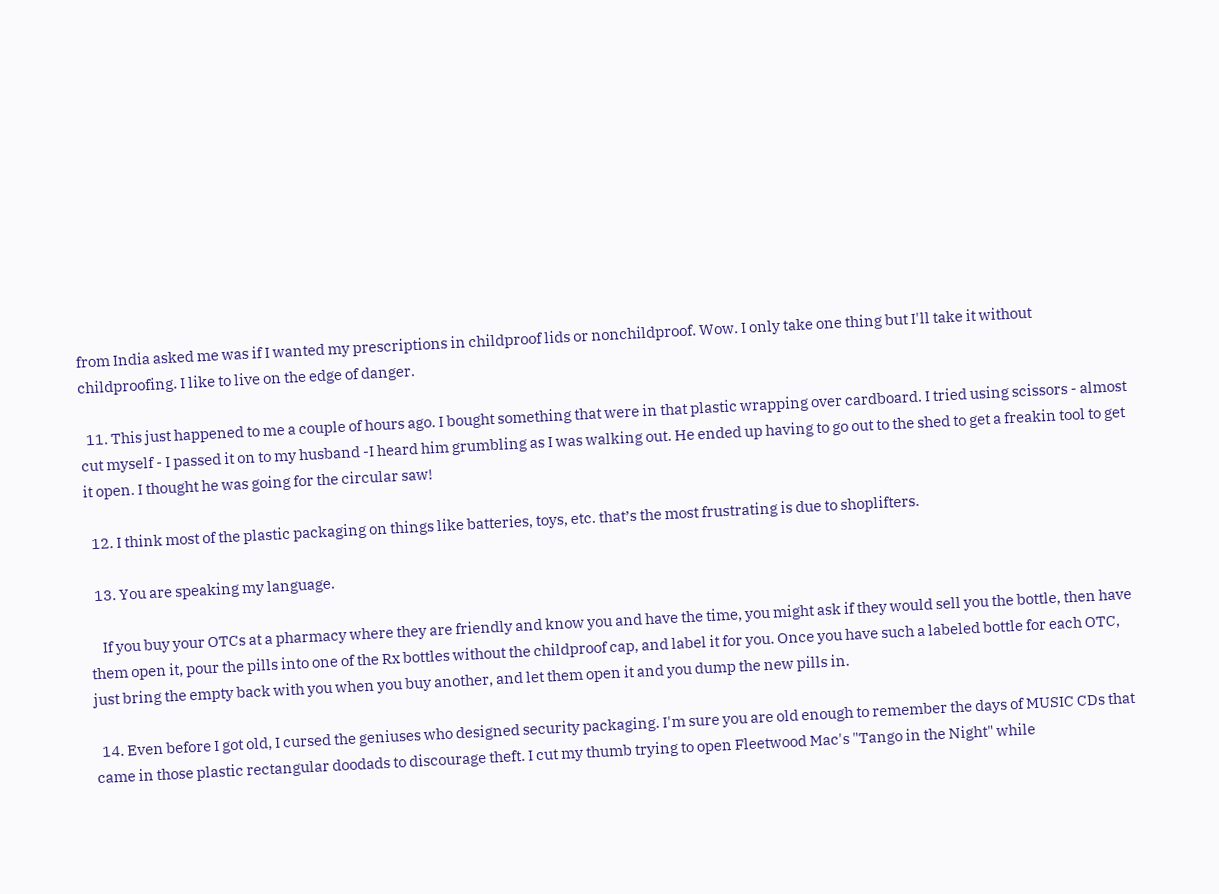from India asked me was if I wanted my prescriptions in childproof lids or nonchildproof. Wow. I only take one thing but I'll take it without childproofing. I like to live on the edge of danger.

  11. This just happened to me a couple of hours ago. I bought something that were in that plastic wrapping over cardboard. I tried using scissors - almost cut myself - I passed it on to my husband -I heard him grumbling as I was walking out. He ended up having to go out to the shed to get a freakin tool to get it open. I thought he was going for the circular saw!

  12. I think most of the plastic packaging on things like batteries, toys, etc. that’s the most frustrating is due to shoplifters.

  13. You are speaking my language.

    If you buy your OTCs at a pharmacy where they are friendly and know you and have the time, you might ask if they would sell you the bottle, then have them open it, pour the pills into one of the Rx bottles without the childproof cap, and label it for you. Once you have such a labeled bottle for each OTC, just bring the empty back with you when you buy another, and let them open it and you dump the new pills in.

  14. Even before I got old, I cursed the geniuses who designed security packaging. I'm sure you are old enough to remember the days of MUSIC CDs that came in those plastic rectangular doodads to discourage theft. I cut my thumb trying to open Fleetwood Mac's "Tango in the Night" while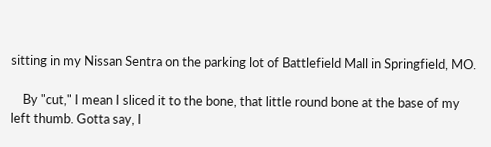sitting in my Nissan Sentra on the parking lot of Battlefield Mall in Springfield, MO.

    By "cut," I mean I sliced it to the bone, that little round bone at the base of my left thumb. Gotta say, I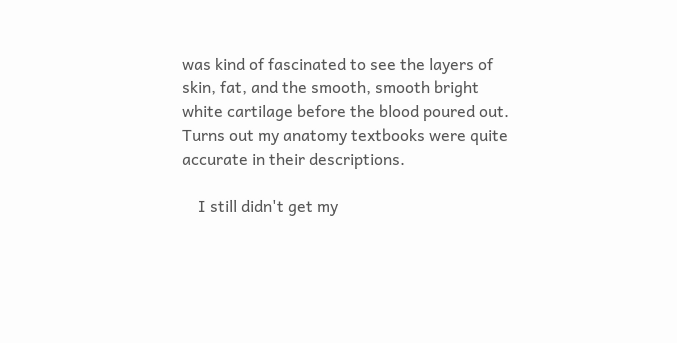was kind of fascinated to see the layers of skin, fat, and the smooth, smooth bright white cartilage before the blood poured out. Turns out my anatomy textbooks were quite accurate in their descriptions.

    I still didn't get my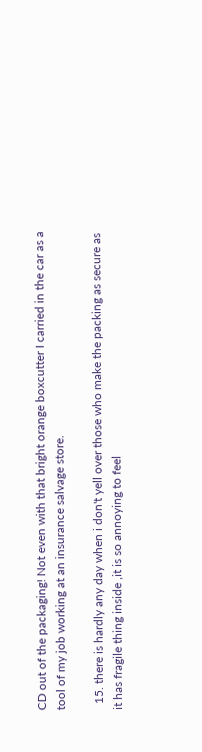CD out of the packaging! Not even with that bright orange boxcutter I carried in the car as a tool of my job working at an insurance salvage store.

  15. there is hardly any day when i don't yell over those who make the packing as secure as it has fragile thing inside ,it is so annoying to feel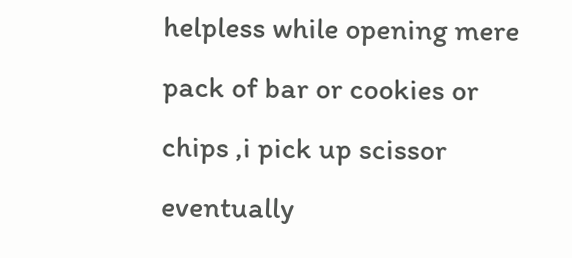helpless while opening mere pack of bar or cookies or chips ,i pick up scissor eventually